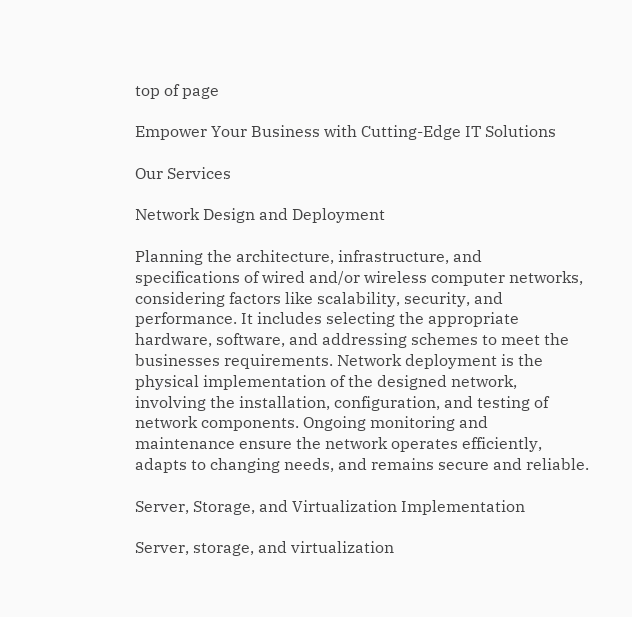top of page

Empower Your Business with Cutting-Edge IT Solutions

Our Services

Network Design and Deployment

Planning the architecture, infrastructure, and specifications of wired and/or wireless computer networks, considering factors like scalability, security, and performance. It includes selecting the appropriate hardware, software, and addressing schemes to meet the businesses requirements. Network deployment is the physical implementation of the designed network, involving the installation, configuration, and testing of network components. Ongoing monitoring and maintenance ensure the network operates efficiently, adapts to changing needs, and remains secure and reliable.

Server, Storage, and Virtualization Implementation

Server, storage, and virtualization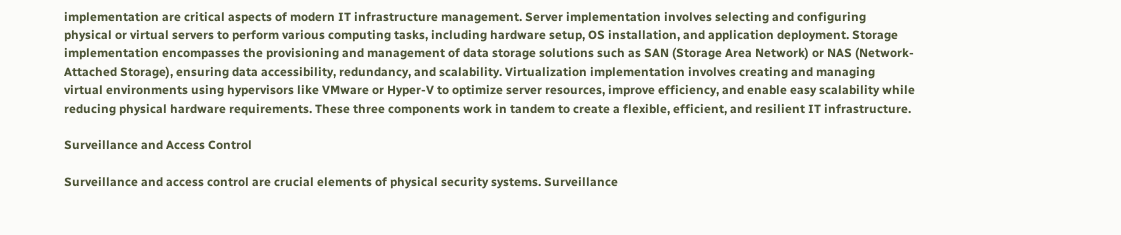implementation are critical aspects of modern IT infrastructure management. Server implementation involves selecting and configuring physical or virtual servers to perform various computing tasks, including hardware setup, OS installation, and application deployment. Storage implementation encompasses the provisioning and management of data storage solutions such as SAN (Storage Area Network) or NAS (Network-Attached Storage), ensuring data accessibility, redundancy, and scalability. Virtualization implementation involves creating and managing virtual environments using hypervisors like VMware or Hyper-V to optimize server resources, improve efficiency, and enable easy scalability while reducing physical hardware requirements. These three components work in tandem to create a flexible, efficient, and resilient IT infrastructure.

Surveillance and Access Control

Surveillance and access control are crucial elements of physical security systems. Surveillance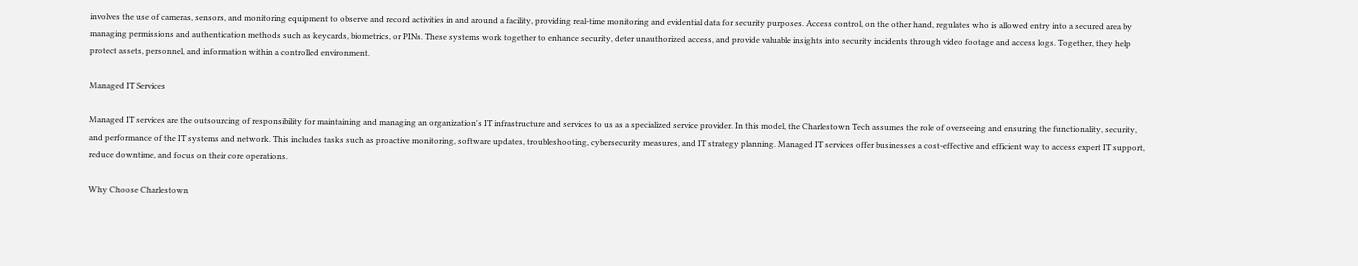involves the use of cameras, sensors, and monitoring equipment to observe and record activities in and around a facility, providing real-time monitoring and evidential data for security purposes. Access control, on the other hand, regulates who is allowed entry into a secured area by managing permissions and authentication methods such as keycards, biometrics, or PINs. These systems work together to enhance security, deter unauthorized access, and provide valuable insights into security incidents through video footage and access logs. Together, they help protect assets, personnel, and information within a controlled environment.

Managed IT Services

Managed IT services are the outsourcing of responsibility for maintaining and managing an organization's IT infrastructure and services to us as a specialized service provider. In this model, the Charlestown Tech assumes the role of overseeing and ensuring the functionality, security, and performance of the IT systems and network. This includes tasks such as proactive monitoring, software updates, troubleshooting, cybersecurity measures, and IT strategy planning. Managed IT services offer businesses a cost-effective and efficient way to access expert IT support, reduce downtime, and focus on their core operations.

Why Choose Charlestown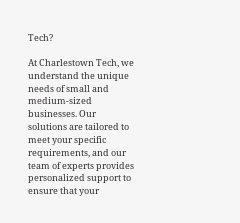Tech?

At Charlestown Tech, we understand the unique needs of small and medium-sized businesses. Our solutions are tailored to meet your specific requirements, and our team of experts provides personalized support to ensure that your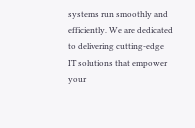systems run smoothly and efficiently. We are dedicated to delivering cutting-edge IT solutions that empower your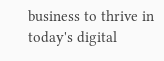business to thrive in today's digital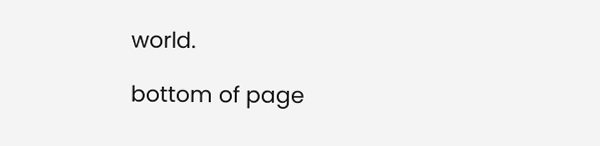world.

bottom of page